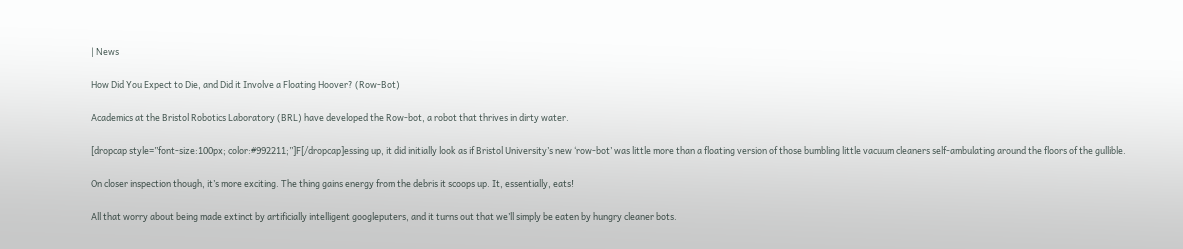| News

How Did You Expect to Die, and Did it Involve a Floating Hoover? (Row-Bot)

Academics at the Bristol Robotics Laboratory (BRL) have developed the Row-bot, a robot that thrives in dirty water.

[dropcap style=”font-size:100px; color:#992211;”]F[/dropcap]essing up, it did initially look as if Bristol University’s new ‘row-bot’ was little more than a floating version of those bumbling little vacuum cleaners self-ambulating around the floors of the gullible.

On closer inspection though, it’s more exciting. The thing gains energy from the debris it scoops up. It, essentially, eats!

All that worry about being made extinct by artificially intelligent googleputers, and it turns out that we’ll simply be eaten by hungry cleaner bots.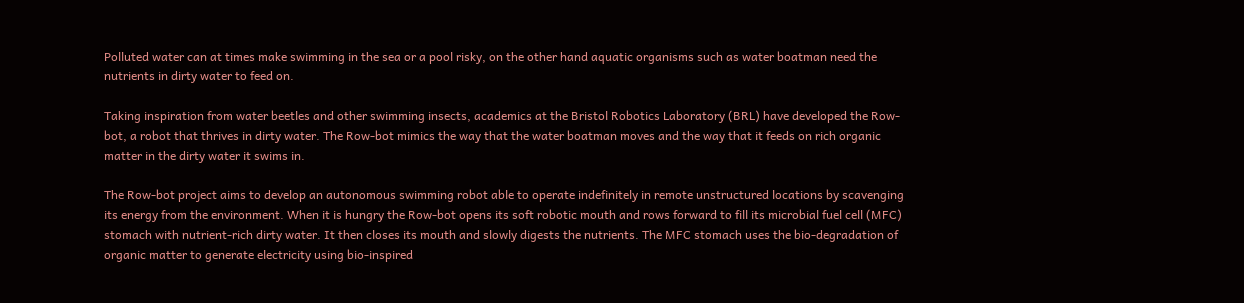Polluted water can at times make swimming in the sea or a pool risky, on the other hand aquatic organisms such as water boatman need the nutrients in dirty water to feed on.

Taking inspiration from water beetles and other swimming insects, academics at the Bristol Robotics Laboratory (BRL) have developed the Row-bot, a robot that thrives in dirty water. The Row-bot mimics the way that the water boatman moves and the way that it feeds on rich organic matter in the dirty water it swims in.

The Row-bot project aims to develop an autonomous swimming robot able to operate indefinitely in remote unstructured locations by scavenging its energy from the environment. When it is hungry the Row-bot opens its soft robotic mouth and rows forward to fill its microbial fuel cell (MFC) stomach with nutrient-rich dirty water. It then closes its mouth and slowly digests the nutrients. The MFC stomach uses the bio-degradation of organic matter to generate electricity using bio-inspired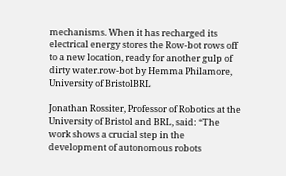mechanisms. When it has recharged its electrical energy stores the Row-bot rows off to a new location, ready for another gulp of dirty water.row-bot by Hemma Philamore, University of BristolBRL

Jonathan Rossiter, Professor of Robotics at the University of Bristol and BRL, said: “The work shows a crucial step in the development of autonomous robots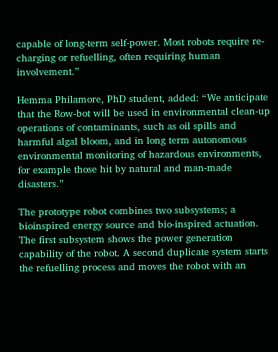capable of long-term self-power. Most robots require re-charging or refuelling, often requiring human involvement.”

Hemma Philamore, PhD student, added: “We anticipate that the Row-bot will be used in environmental clean-up operations of contaminants, such as oil spills and harmful algal bloom, and in long term autonomous environmental monitoring of hazardous environments, for example those hit by natural and man-made disasters.”

The prototype robot combines two subsystems; a bioinspired energy source and bio-inspired actuation. The first subsystem shows the power generation capability of the robot. A second duplicate system starts the refuelling process and moves the robot with an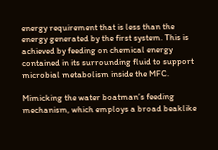energy requirement that is less than the energy generated by the first system. This is achieved by feeding on chemical energy contained in its surrounding fluid to support microbial metabolism inside the MFC.

Mimicking the water boatman’s feeding mechanism, which employs a broad beaklike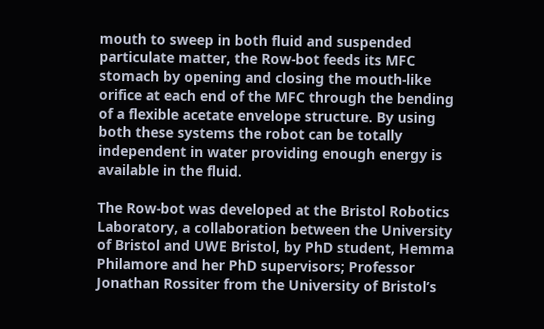mouth to sweep in both fluid and suspended particulate matter, the Row-bot feeds its MFC stomach by opening and closing the mouth-like orifice at each end of the MFC through the bending of a flexible acetate envelope structure. By using both these systems the robot can be totally independent in water providing enough energy is available in the fluid.

The Row-bot was developed at the Bristol Robotics Laboratory, a collaboration between the University of Bristol and UWE Bristol, by PhD student, Hemma Philamore and her PhD supervisors; Professor Jonathan Rossiter from the University of Bristol’s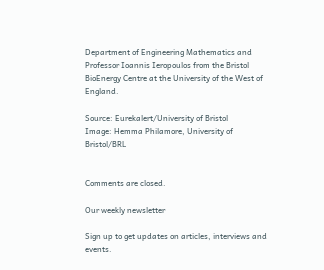Department of Engineering Mathematics and Professor Ioannis Ieropoulos from the Bristol BioEnergy Centre at the University of the West of England.

Source: Eurekalert/University of Bristol
Image: Hemma Philamore, University of Bristol/BRL


Comments are closed.

Our weekly newsletter

Sign up to get updates on articles, interviews and events.